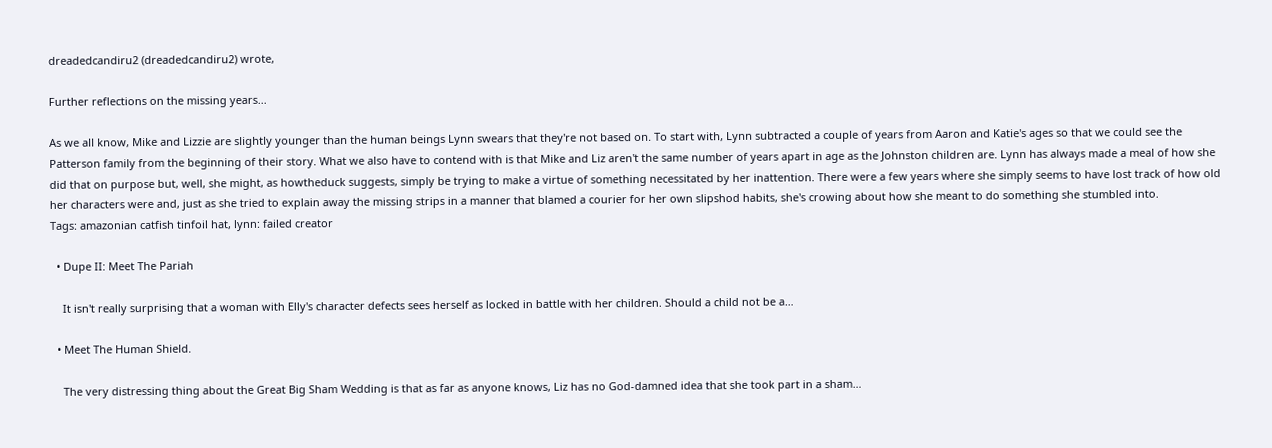dreadedcandiru2 (dreadedcandiru2) wrote,

Further reflections on the missing years...

As we all know, Mike and Lizzie are slightly younger than the human beings Lynn swears that they're not based on. To start with, Lynn subtracted a couple of years from Aaron and Katie's ages so that we could see the Patterson family from the beginning of their story. What we also have to contend with is that Mike and Liz aren't the same number of years apart in age as the Johnston children are. Lynn has always made a meal of how she did that on purpose but, well, she might, as howtheduck suggests, simply be trying to make a virtue of something necessitated by her inattention. There were a few years where she simply seems to have lost track of how old her characters were and, just as she tried to explain away the missing strips in a manner that blamed a courier for her own slipshod habits, she's crowing about how she meant to do something she stumbled into.
Tags: amazonian catfish tinfoil hat, lynn: failed creator

  • Dupe II: Meet The Pariah

    It isn't really surprising that a woman with Elly's character defects sees herself as locked in battle with her children. Should a child not be a…

  • Meet The Human Shield.

    The very distressing thing about the Great Big Sham Wedding is that as far as anyone knows, Liz has no God-damned idea that she took part in a sham…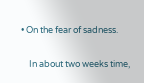• On the fear of sadness.

    In about two weeks time,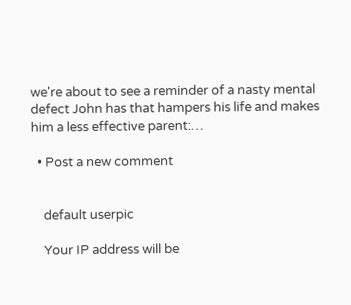we're about to see a reminder of a nasty mental defect John has that hampers his life and makes him a less effective parent:…

  • Post a new comment


    default userpic

    Your IP address will be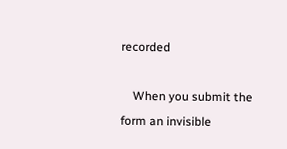recorded

    When you submit the form an invisible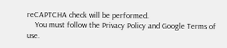reCAPTCHA check will be performed.
    You must follow the Privacy Policy and Google Terms of use.